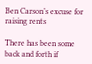Ben Carson’s excuse for raising rents

There has been some back and forth if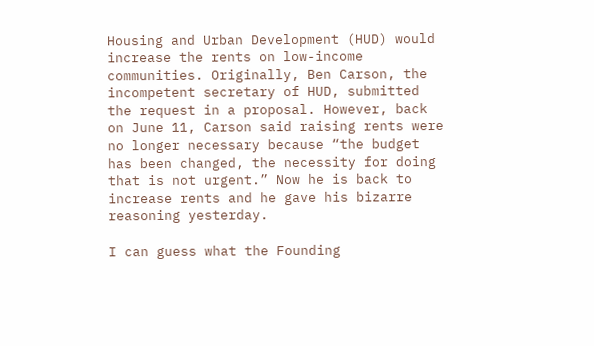Housing and Urban Development (HUD) would increase the rents on low-income communities. Originally, Ben Carson, the incompetent secretary of HUD, submitted the request in a proposal. However, back on June 11, Carson said raising rents were no longer necessary because “the budget has been changed, the necessity for doing that is not urgent.” Now he is back to increase rents and he gave his bizarre reasoning yesterday.

I can guess what the Founding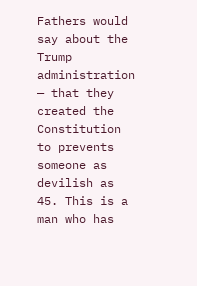Fathers would say about the Trump administration — that they created the Constitution to prevents someone as devilish as 45. This is a man who has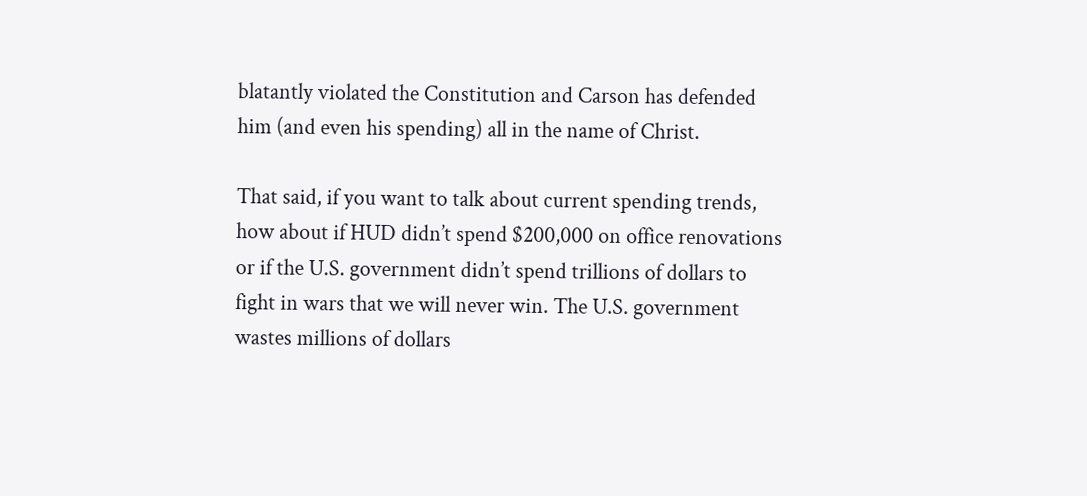blatantly violated the Constitution and Carson has defended him (and even his spending) all in the name of Christ.

That said, if you want to talk about current spending trends, how about if HUD didn’t spend $200,000 on office renovations or if the U.S. government didn’t spend trillions of dollars to fight in wars that we will never win. The U.S. government wastes millions of dollars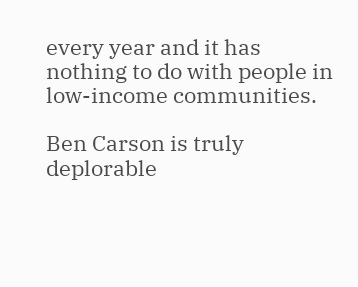every year and it has nothing to do with people in low-income communities.

Ben Carson is truly deplorable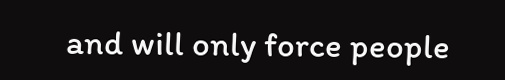and will only force people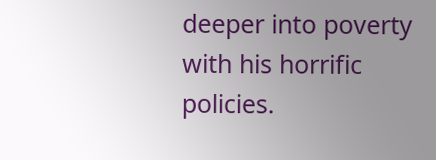deeper into poverty with his horrific policies.